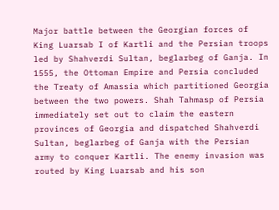Major battle between the Georgian forces of King Luarsab I of Kartli and the Persian troops led by Shahverdi Sultan, beglarbeg of Ganja. In 1555, the Ottoman Empire and Persia concluded the Treaty of Amassia which partitioned Georgia between the two powers. Shah Tahmasp of Persia immediately set out to claim the eastern provinces of Georgia and dispatched Shahverdi Sultan, beglarbeg of Ganja with the Persian army to conquer Kartli. The enemy invasion was routed by King Luarsab and his son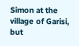Simon at the village of Garisi, but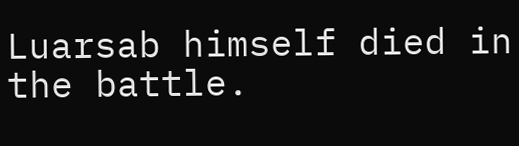Luarsab himself died in the battle.